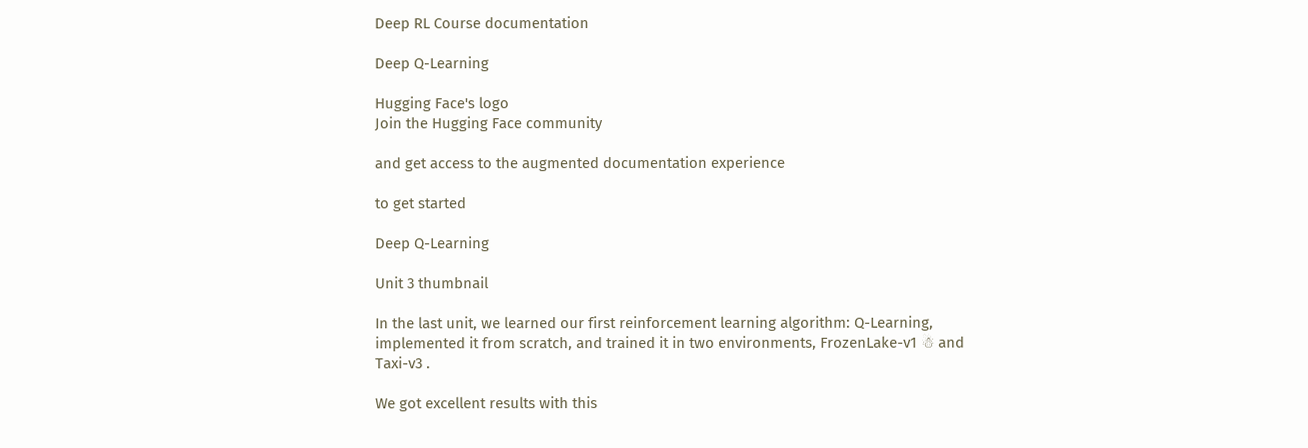Deep RL Course documentation

Deep Q-Learning

Hugging Face's logo
Join the Hugging Face community

and get access to the augmented documentation experience

to get started

Deep Q-Learning

Unit 3 thumbnail

In the last unit, we learned our first reinforcement learning algorithm: Q-Learning, implemented it from scratch, and trained it in two environments, FrozenLake-v1 ☃ and Taxi-v3 .

We got excellent results with this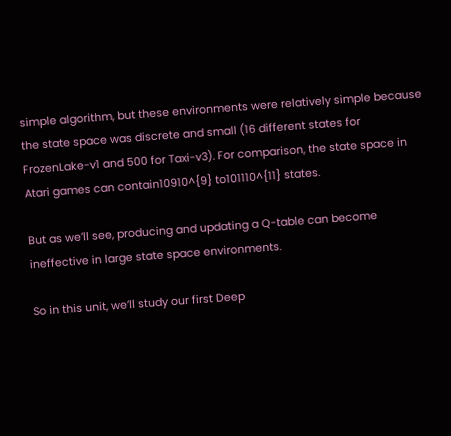simple algorithm, but these environments were relatively simple because the state space was discrete and small (16 different states for FrozenLake-v1 and 500 for Taxi-v3). For comparison, the state space in Atari games can contain10910^{9} to101110^{11} states.

But as we’ll see, producing and updating a Q-table can become ineffective in large state space environments.

So in this unit, we’ll study our first Deep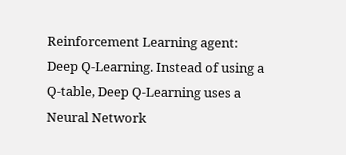Reinforcement Learning agent: Deep Q-Learning. Instead of using a Q-table, Deep Q-Learning uses a Neural Network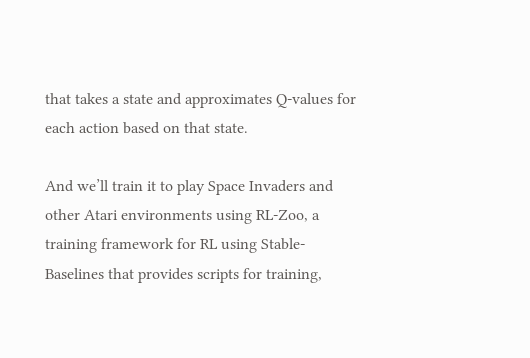that takes a state and approximates Q-values for each action based on that state.

And we’ll train it to play Space Invaders and other Atari environments using RL-Zoo, a training framework for RL using Stable-Baselines that provides scripts for training,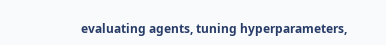evaluating agents, tuning hyperparameters,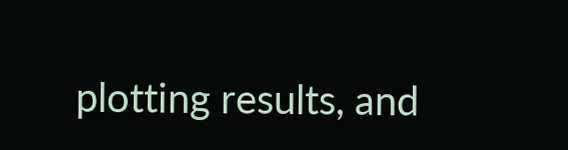plotting results, and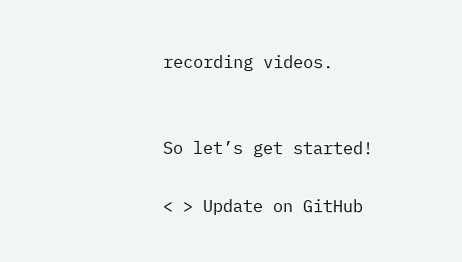recording videos.


So let’s get started!

< > Update on GitHub